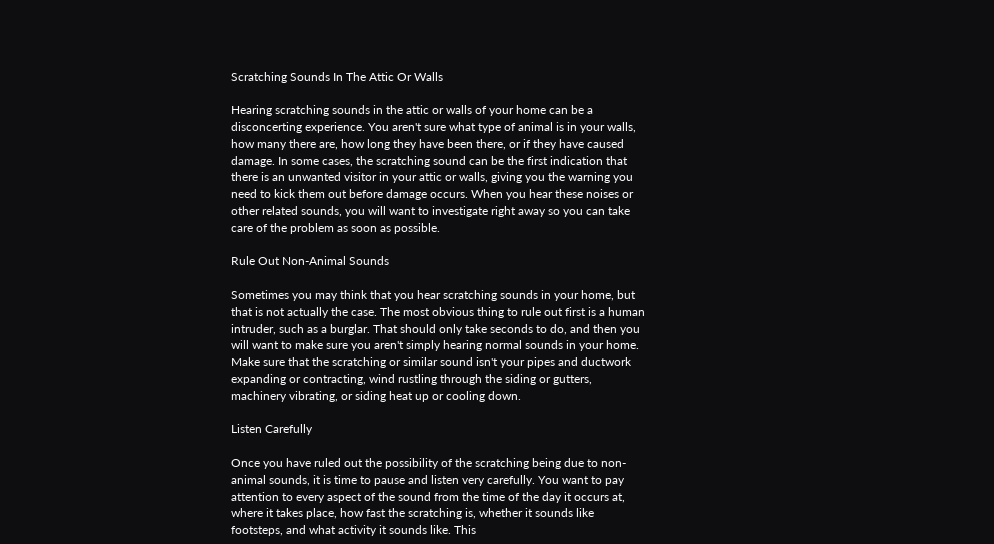Scratching Sounds In The Attic Or Walls

Hearing scratching sounds in the attic or walls of your home can be a disconcerting experience. You aren't sure what type of animal is in your walls, how many there are, how long they have been there, or if they have caused damage. In some cases, the scratching sound can be the first indication that there is an unwanted visitor in your attic or walls, giving you the warning you need to kick them out before damage occurs. When you hear these noises or other related sounds, you will want to investigate right away so you can take care of the problem as soon as possible.

Rule Out Non-Animal Sounds

Sometimes you may think that you hear scratching sounds in your home, but that is not actually the case. The most obvious thing to rule out first is a human intruder, such as a burglar. That should only take seconds to do, and then you will want to make sure you aren't simply hearing normal sounds in your home. Make sure that the scratching or similar sound isn't your pipes and ductwork expanding or contracting, wind rustling through the siding or gutters, machinery vibrating, or siding heat up or cooling down.

Listen Carefully

Once you have ruled out the possibility of the scratching being due to non-animal sounds, it is time to pause and listen very carefully. You want to pay attention to every aspect of the sound from the time of the day it occurs at, where it takes place, how fast the scratching is, whether it sounds like footsteps, and what activity it sounds like. This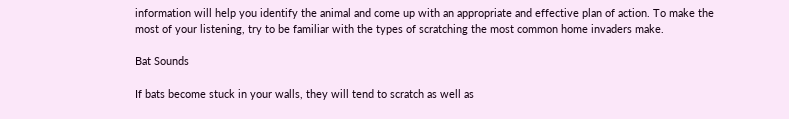information will help you identify the animal and come up with an appropriate and effective plan of action. To make the most of your listening, try to be familiar with the types of scratching the most common home invaders make.

Bat Sounds

If bats become stuck in your walls, they will tend to scratch as well as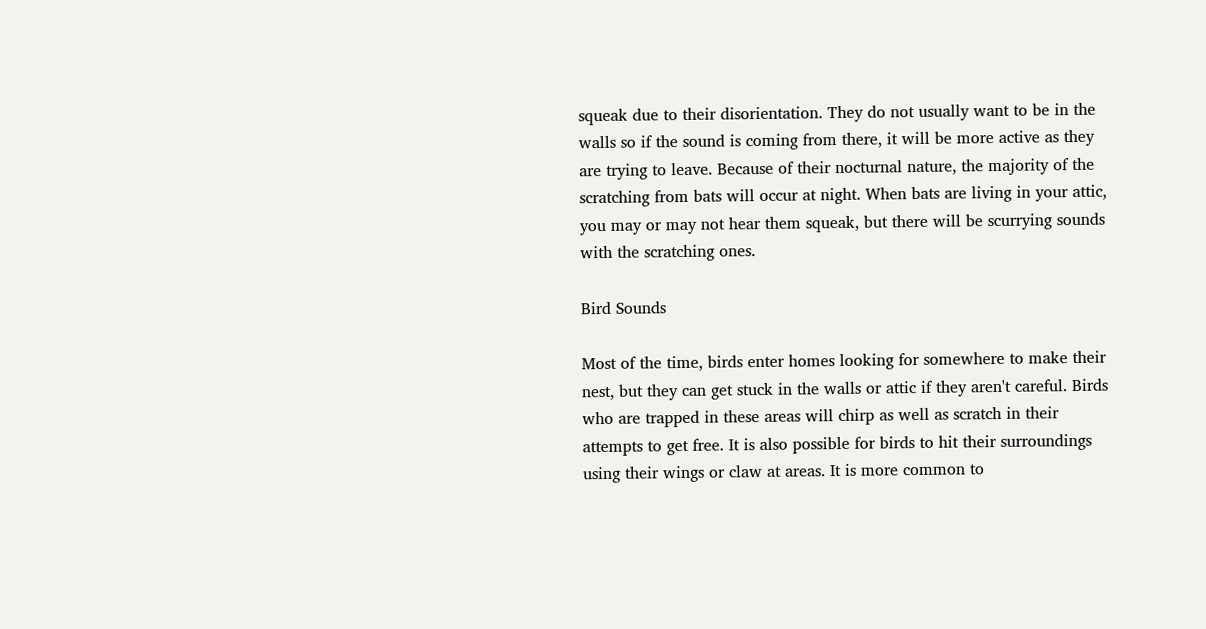squeak due to their disorientation. They do not usually want to be in the walls so if the sound is coming from there, it will be more active as they are trying to leave. Because of their nocturnal nature, the majority of the scratching from bats will occur at night. When bats are living in your attic, you may or may not hear them squeak, but there will be scurrying sounds with the scratching ones.

Bird Sounds

Most of the time, birds enter homes looking for somewhere to make their nest, but they can get stuck in the walls or attic if they aren't careful. Birds who are trapped in these areas will chirp as well as scratch in their attempts to get free. It is also possible for birds to hit their surroundings using their wings or claw at areas. It is more common to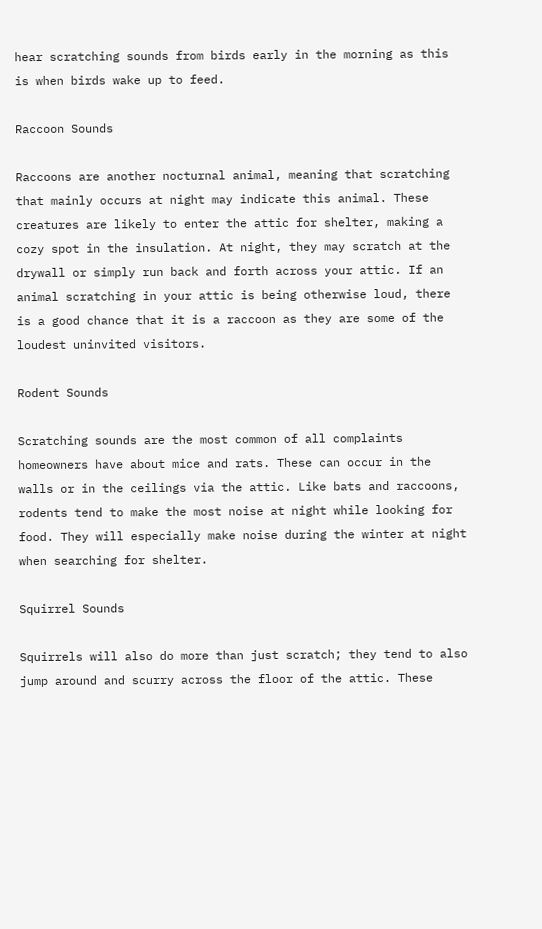hear scratching sounds from birds early in the morning as this is when birds wake up to feed.

Raccoon Sounds

Raccoons are another nocturnal animal, meaning that scratching that mainly occurs at night may indicate this animal. These creatures are likely to enter the attic for shelter, making a cozy spot in the insulation. At night, they may scratch at the drywall or simply run back and forth across your attic. If an animal scratching in your attic is being otherwise loud, there is a good chance that it is a raccoon as they are some of the loudest uninvited visitors.

Rodent Sounds

Scratching sounds are the most common of all complaints homeowners have about mice and rats. These can occur in the walls or in the ceilings via the attic. Like bats and raccoons, rodents tend to make the most noise at night while looking for food. They will especially make noise during the winter at night when searching for shelter.

Squirrel Sounds

Squirrels will also do more than just scratch; they tend to also jump around and scurry across the floor of the attic. These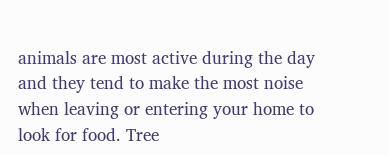animals are most active during the day and they tend to make the most noise when leaving or entering your home to look for food. Tree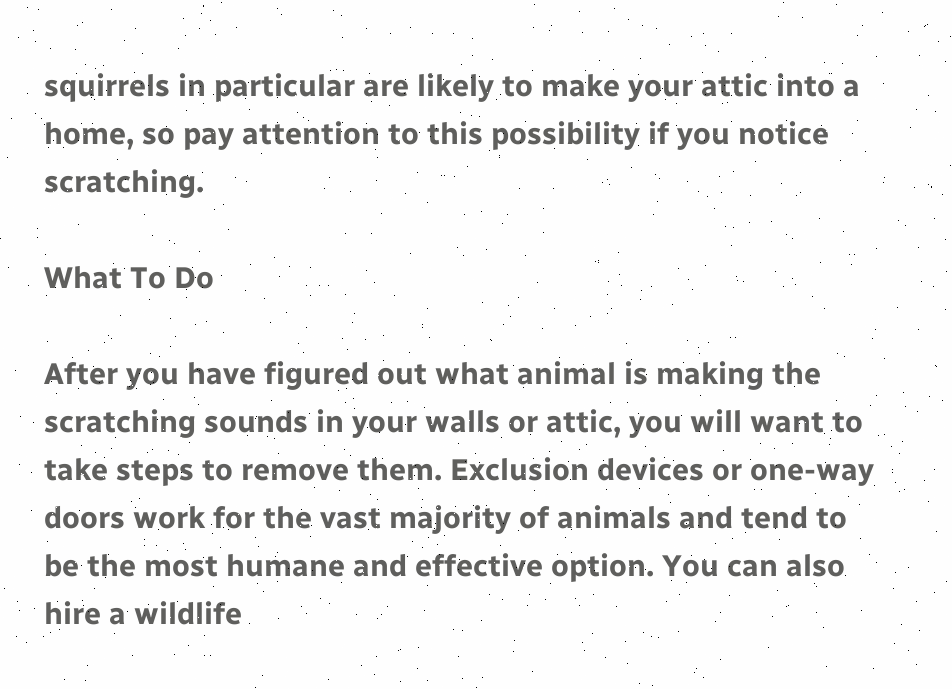squirrels in particular are likely to make your attic into a home, so pay attention to this possibility if you notice scratching.

What To Do

After you have figured out what animal is making the scratching sounds in your walls or attic, you will want to take steps to remove them. Exclusion devices or one-way doors work for the vast majority of animals and tend to be the most humane and effective option. You can also hire a wildlife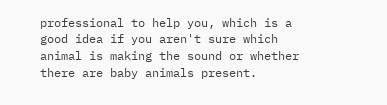professional to help you, which is a good idea if you aren't sure which animal is making the sound or whether there are baby animals present.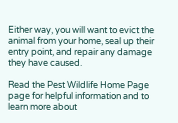Either way, you will want to evict the animal from your home, seal up their entry point, and repair any damage they have caused.

Read the Pest Wildlife Home Page page for helpful information and to learn more about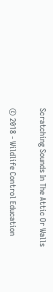Scratching Sounds In The Attic Or Walls

© 2018 - Wildlife Control Education